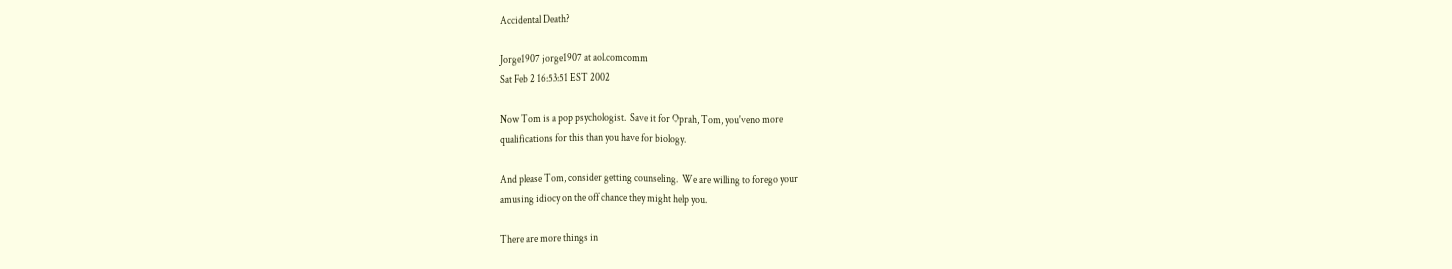Accidental Death?

Jorge1907 jorge1907 at aol.comcomm
Sat Feb 2 16:53:51 EST 2002

Now Tom is a pop psychologist.  Save it for Oprah, Tom, you'veno more
qualifications for this than you have for biology.

And please Tom, consider getting counseling.  We are willing to forego your
amusing idiocy on the off chance they might help you.

There are more things in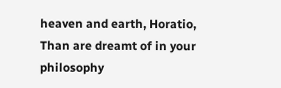heaven and earth, Horatio,
Than are dreamt of in your philosophy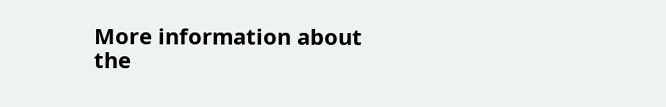More information about the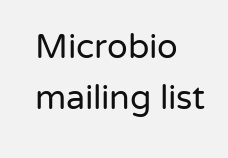Microbio mailing list